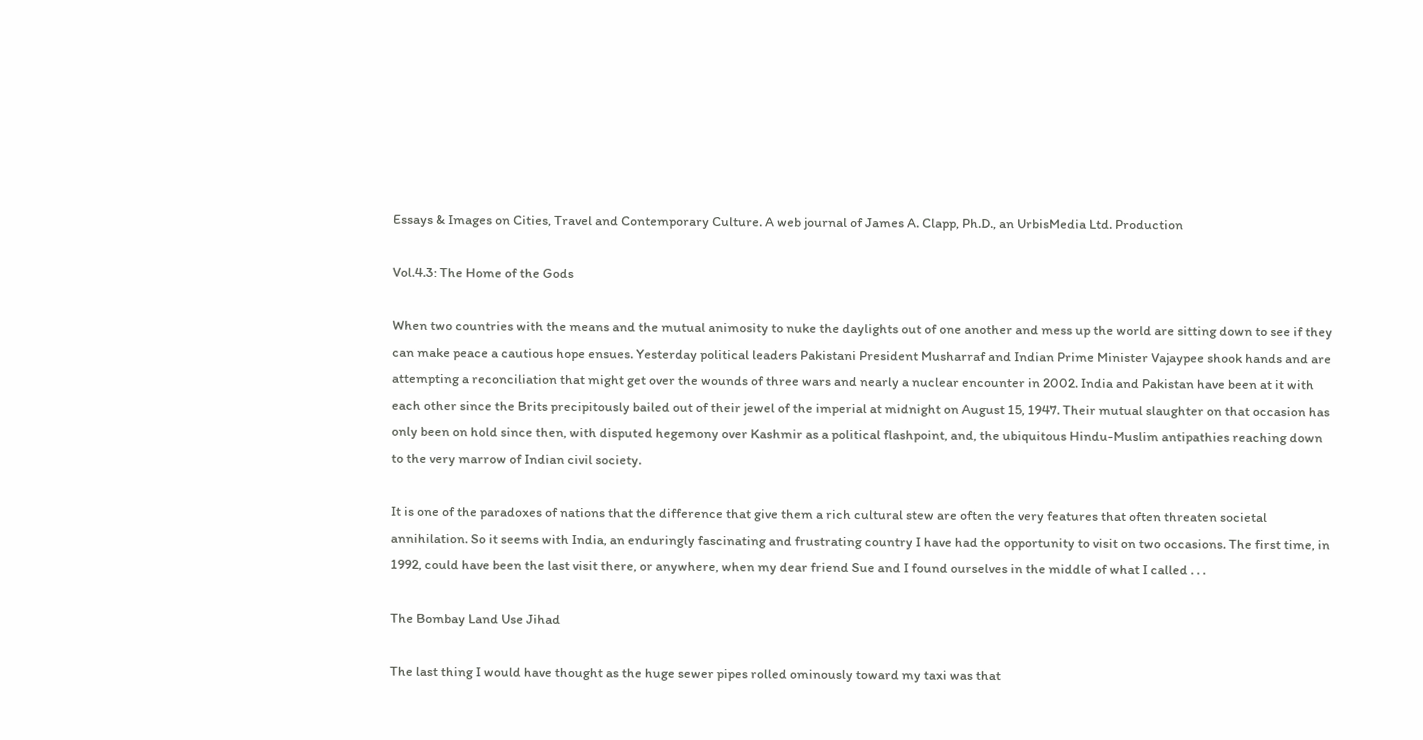Essays & Images on Cities, Travel and Contemporary Culture. A web journal of James A. Clapp, Ph.D., an UrbisMedia Ltd. Production

Vol.4.3: The Home of the Gods

When two countries with the means and the mutual animosity to nuke the daylights out of one another and mess up the world are sitting down to see if they can make peace a cautious hope ensues. Yesterday political leaders Pakistani President Musharraf and Indian Prime Minister Vajaypee shook hands and are attempting a reconciliation that might get over the wounds of three wars and nearly a nuclear encounter in 2002. India and Pakistan have been at it with each other since the Brits precipitously bailed out of their jewel of the imperial at midnight on August 15, 1947. Their mutual slaughter on that occasion has only been on hold since then, with disputed hegemony over Kashmir as a political flashpoint, and, the ubiquitous Hindu-Muslim antipathies reaching down to the very marrow of Indian civil society.

It is one of the paradoxes of nations that the difference that give them a rich cultural stew are often the very features that often threaten societal annihilation. So it seems with India, an enduringly fascinating and frustrating country I have had the opportunity to visit on two occasions. The first time, in 1992, could have been the last visit there, or anywhere, when my dear friend Sue and I found ourselves in the middle of what I called . . .

The Bombay Land Use Jihad

The last thing I would have thought as the huge sewer pipes rolled ominously toward my taxi was that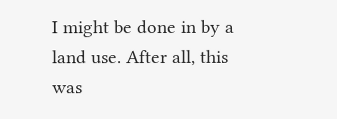I might be done in by a land use. After all, this was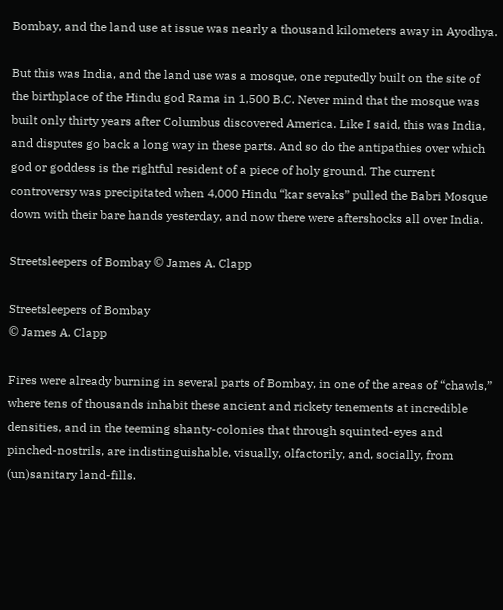Bombay, and the land use at issue was nearly a thousand kilometers away in Ayodhya.

But this was India, and the land use was a mosque, one reputedly built on the site of the birthplace of the Hindu god Rama in 1,500 B.C. Never mind that the mosque was built only thirty years after Columbus discovered America. Like I said, this was India, and disputes go back a long way in these parts. And so do the antipathies over which god or goddess is the rightful resident of a piece of holy ground. The current controversy was precipitated when 4,000 Hindu “kar sevaks” pulled the Babri Mosque down with their bare hands yesterday, and now there were aftershocks all over India.

Streetsleepers of Bombay © James A. Clapp

Streetsleepers of Bombay
© James A. Clapp

Fires were already burning in several parts of Bombay, in one of the areas of “chawls,” where tens of thousands inhabit these ancient and rickety tenements at incredible densities, and in the teeming shanty-colonies that through squinted-eyes and pinched-nostrils, are indistinguishable, visually, olfactorily, and, socially, from (un)sanitary land-fills.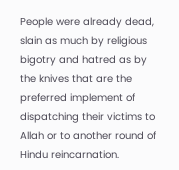People were already dead, slain as much by religious bigotry and hatred as by the knives that are the preferred implement of dispatching their victims to Allah or to another round of Hindu reincarnation.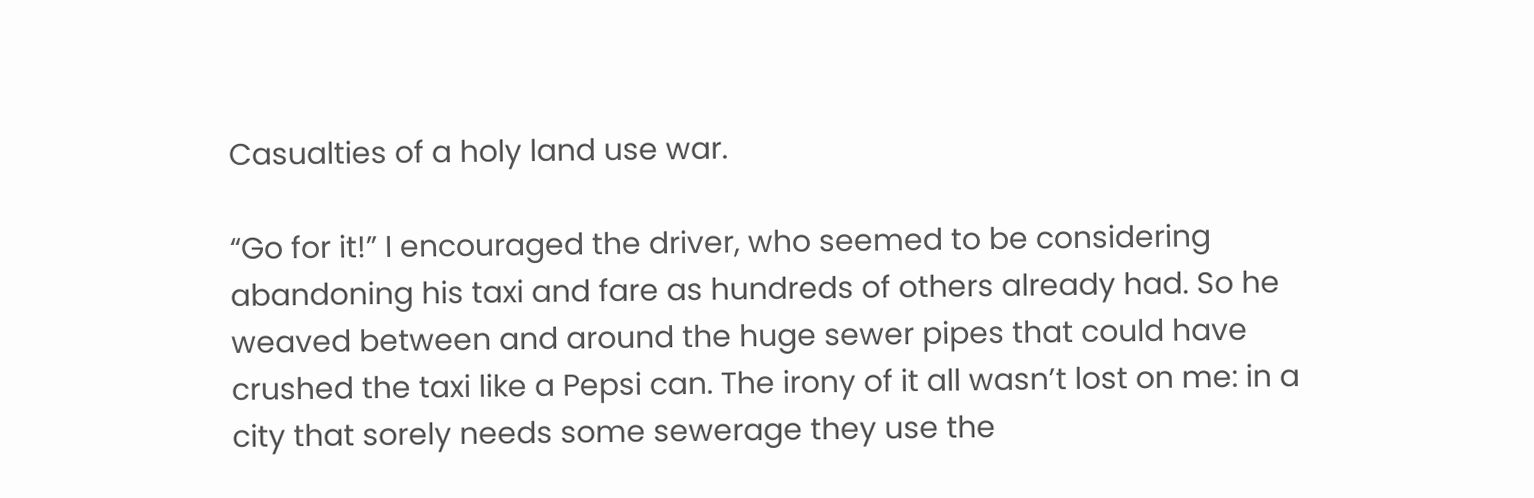Casualties of a holy land use war.

“Go for it!” I encouraged the driver, who seemed to be considering abandoning his taxi and fare as hundreds of others already had. So he weaved between and around the huge sewer pipes that could have crushed the taxi like a Pepsi can. The irony of it all wasn’t lost on me: in a city that sorely needs some sewerage they use the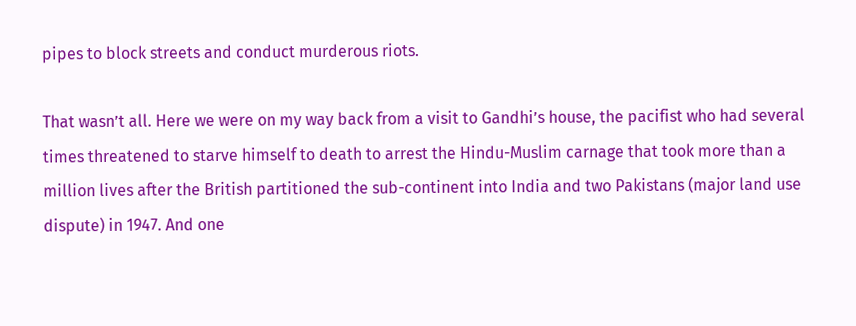pipes to block streets and conduct murderous riots.

That wasn’t all. Here we were on my way back from a visit to Gandhi’s house, the pacifist who had several times threatened to starve himself to death to arrest the Hindu-Muslim carnage that took more than a million lives after the British partitioned the sub-continent into India and two Pakistans (major land use dispute) in 1947. And one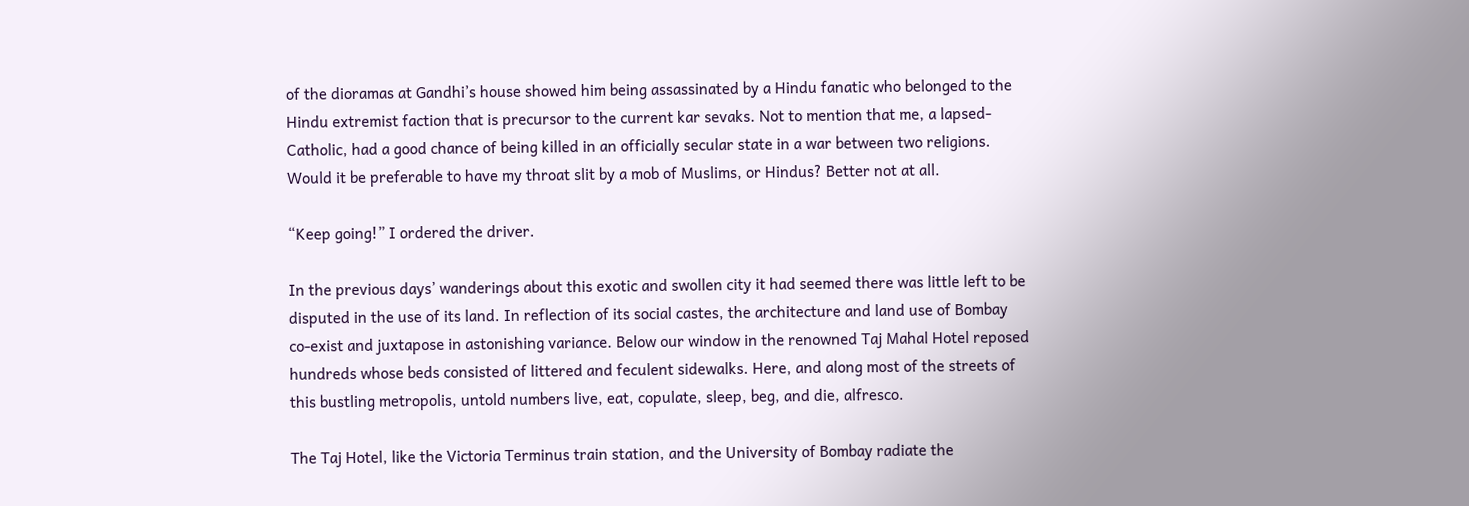of the dioramas at Gandhi’s house showed him being assassinated by a Hindu fanatic who belonged to the Hindu extremist faction that is precursor to the current kar sevaks. Not to mention that me, a lapsed-Catholic, had a good chance of being killed in an officially secular state in a war between two religions. Would it be preferable to have my throat slit by a mob of Muslims, or Hindus? Better not at all.

“Keep going!” I ordered the driver.

In the previous days’ wanderings about this exotic and swollen city it had seemed there was little left to be disputed in the use of its land. In reflection of its social castes, the architecture and land use of Bombay co-exist and juxtapose in astonishing variance. Below our window in the renowned Taj Mahal Hotel reposed hundreds whose beds consisted of littered and feculent sidewalks. Here, and along most of the streets of this bustling metropolis, untold numbers live, eat, copulate, sleep, beg, and die, alfresco.

The Taj Hotel, like the Victoria Terminus train station, and the University of Bombay radiate the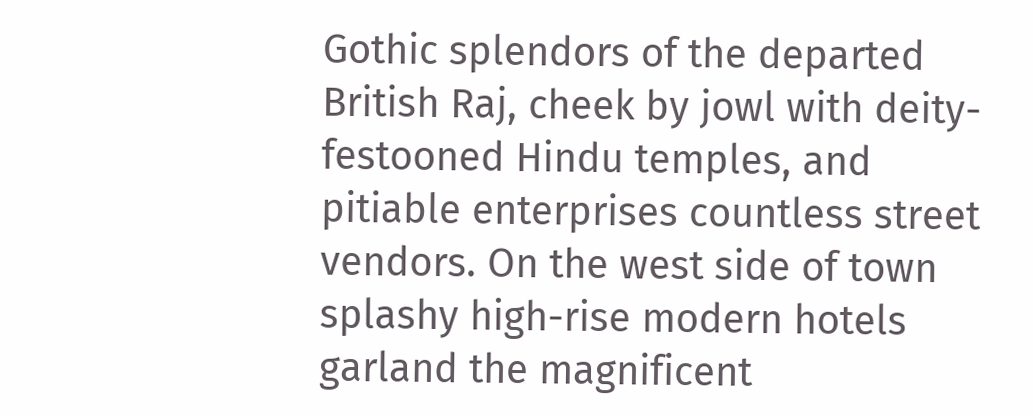Gothic splendors of the departed British Raj, cheek by jowl with deity-festooned Hindu temples, and pitiable enterprises countless street vendors. On the west side of town splashy high-rise modern hotels garland the magnificent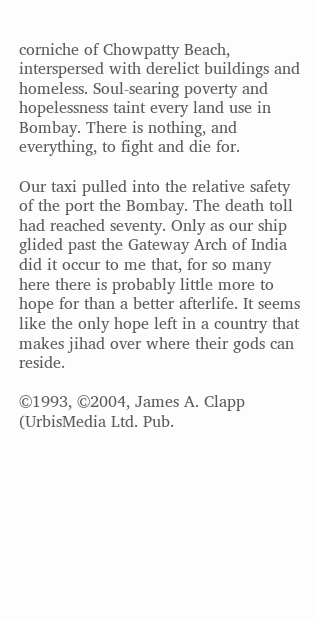corniche of Chowpatty Beach, interspersed with derelict buildings and homeless. Soul-searing poverty and hopelessness taint every land use in Bombay. There is nothing, and everything, to fight and die for.

Our taxi pulled into the relative safety of the port the Bombay. The death toll had reached seventy. Only as our ship glided past the Gateway Arch of India did it occur to me that, for so many here there is probably little more to hope for than a better afterlife. It seems like the only hope left in a country that makes jihad over where their gods can reside.

©1993, ©2004, James A. Clapp (UrbisMedia Ltd. Pub.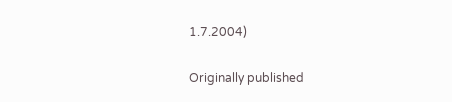1.7.2004)

Originally published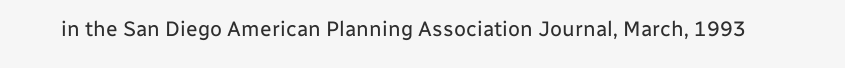in the San Diego American Planning Association Journal, March, 1993